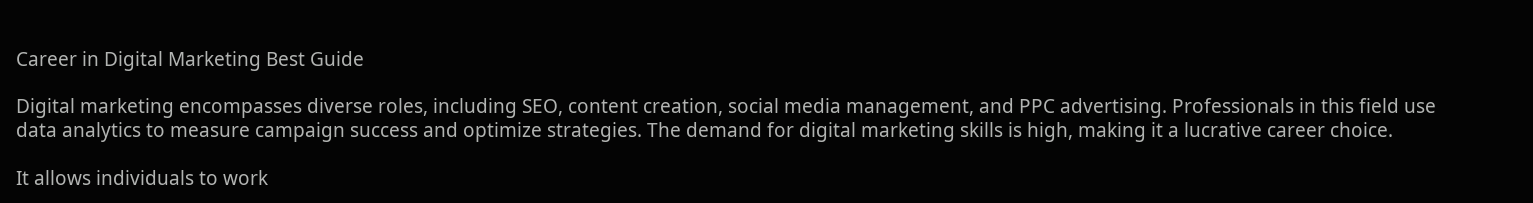Career in Digital Marketing Best Guide

Digital marketing encompasses diverse roles, including SEO, content creation, social media management, and PPC advertising. Professionals in this field use data analytics to measure campaign success and optimize strategies. The demand for digital marketing skills is high, making it a lucrative career choice.

It allows individuals to work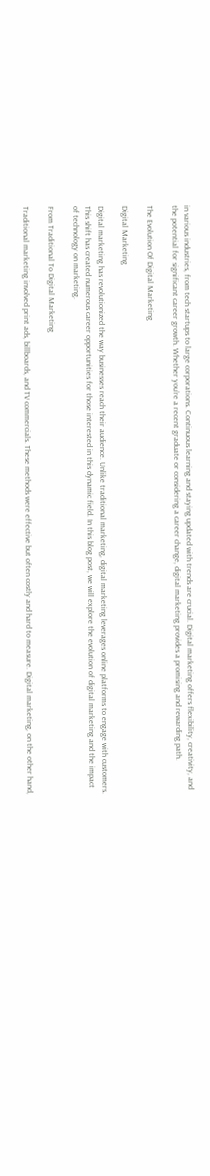in various industries, from tech startups to large corporations. Continuous learning and staying updated with trends are crucial. Digital marketing offers flexibility, creativity, and the potential for significant career growth. Whether you’re a recent graduate or considering a career change, digital marketing provides a promising and rewarding path.

The Evolution Of Digital Marketing

Digital Marketing

Digital marketing has revolutionized the way businesses reach their audience. Unlike traditional marketing, digital marketing leverages online platforms to engage with customers. This shift has created numerous career opportunities for those interested in this dynamic field. In this blog post, we will explore the evolution of digital marketing and the impact of technology on marketing.

From Traditional To Digital Marketing

Traditional marketing involved print ads, billboards, and TV commercials. These methods were effective but often costly and hard to measure. Digital marketing, on the other hand,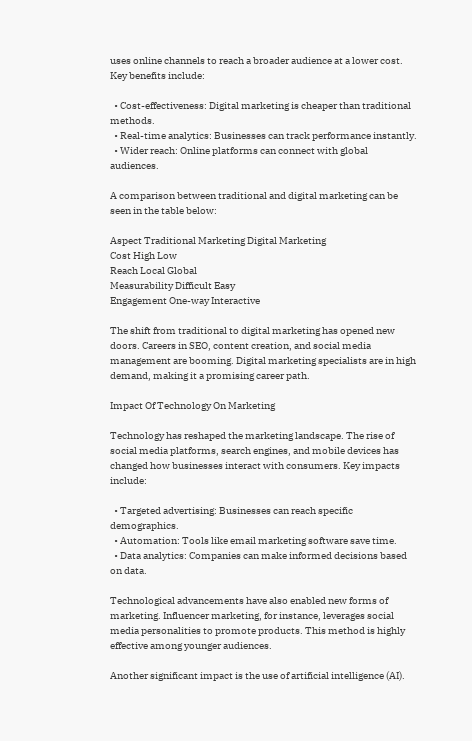uses online channels to reach a broader audience at a lower cost. Key benefits include:

  • Cost-effectiveness: Digital marketing is cheaper than traditional methods.
  • Real-time analytics: Businesses can track performance instantly.
  • Wider reach: Online platforms can connect with global audiences.

A comparison between traditional and digital marketing can be seen in the table below:

Aspect Traditional Marketing Digital Marketing
Cost High Low
Reach Local Global
Measurability Difficult Easy
Engagement One-way Interactive

The shift from traditional to digital marketing has opened new doors. Careers in SEO, content creation, and social media management are booming. Digital marketing specialists are in high demand, making it a promising career path.

Impact Of Technology On Marketing

Technology has reshaped the marketing landscape. The rise of social media platforms, search engines, and mobile devices has changed how businesses interact with consumers. Key impacts include:

  • Targeted advertising: Businesses can reach specific demographics.
  • Automation: Tools like email marketing software save time.
  • Data analytics: Companies can make informed decisions based on data.

Technological advancements have also enabled new forms of marketing. Influencer marketing, for instance, leverages social media personalities to promote products. This method is highly effective among younger audiences.

Another significant impact is the use of artificial intelligence (AI).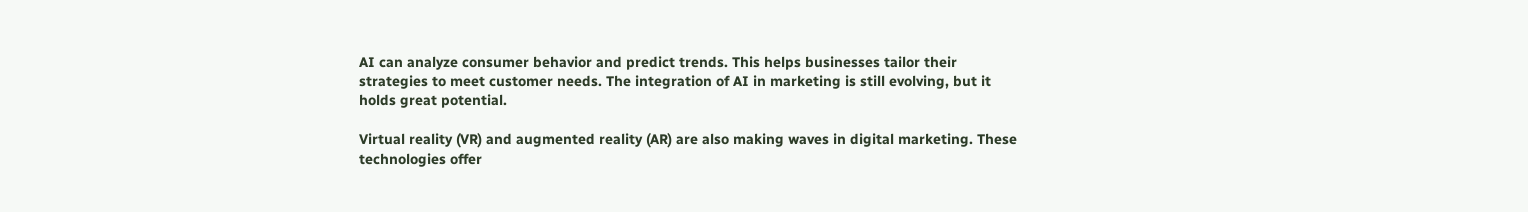AI can analyze consumer behavior and predict trends. This helps businesses tailor their strategies to meet customer needs. The integration of AI in marketing is still evolving, but it holds great potential.

Virtual reality (VR) and augmented reality (AR) are also making waves in digital marketing. These technologies offer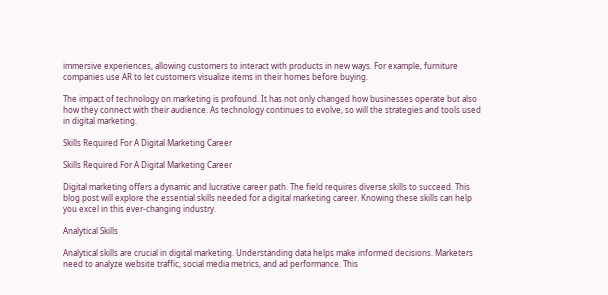immersive experiences, allowing customers to interact with products in new ways. For example, furniture companies use AR to let customers visualize items in their homes before buying.

The impact of technology on marketing is profound. It has not only changed how businesses operate but also how they connect with their audience. As technology continues to evolve, so will the strategies and tools used in digital marketing.

Skills Required For A Digital Marketing Career

Skills Required For A Digital Marketing Career

Digital marketing offers a dynamic and lucrative career path. The field requires diverse skills to succeed. This blog post will explore the essential skills needed for a digital marketing career. Knowing these skills can help you excel in this ever-changing industry.

Analytical Skills

Analytical skills are crucial in digital marketing. Understanding data helps make informed decisions. Marketers need to analyze website traffic, social media metrics, and ad performance. This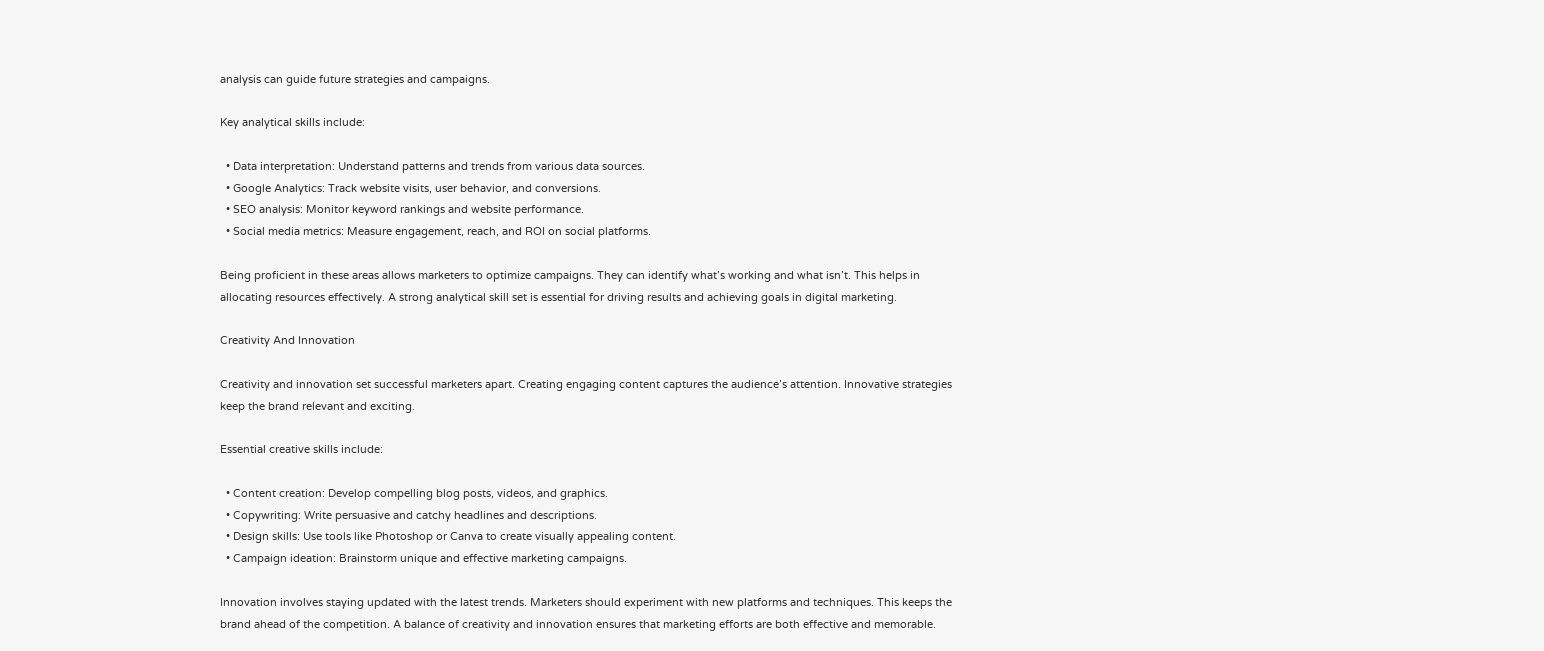analysis can guide future strategies and campaigns.

Key analytical skills include:

  • Data interpretation: Understand patterns and trends from various data sources.
  • Google Analytics: Track website visits, user behavior, and conversions.
  • SEO analysis: Monitor keyword rankings and website performance.
  • Social media metrics: Measure engagement, reach, and ROI on social platforms.

Being proficient in these areas allows marketers to optimize campaigns. They can identify what’s working and what isn’t. This helps in allocating resources effectively. A strong analytical skill set is essential for driving results and achieving goals in digital marketing.

Creativity And Innovation

Creativity and innovation set successful marketers apart. Creating engaging content captures the audience’s attention. Innovative strategies keep the brand relevant and exciting.

Essential creative skills include:

  • Content creation: Develop compelling blog posts, videos, and graphics.
  • Copywriting: Write persuasive and catchy headlines and descriptions.
  • Design skills: Use tools like Photoshop or Canva to create visually appealing content.
  • Campaign ideation: Brainstorm unique and effective marketing campaigns.

Innovation involves staying updated with the latest trends. Marketers should experiment with new platforms and techniques. This keeps the brand ahead of the competition. A balance of creativity and innovation ensures that marketing efforts are both effective and memorable.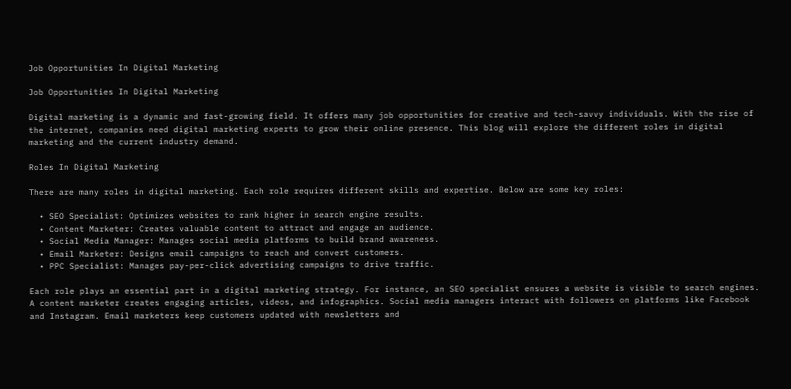Job Opportunities In Digital Marketing

Job Opportunities In Digital Marketing

Digital marketing is a dynamic and fast-growing field. It offers many job opportunities for creative and tech-savvy individuals. With the rise of the internet, companies need digital marketing experts to grow their online presence. This blog will explore the different roles in digital marketing and the current industry demand.

Roles In Digital Marketing

There are many roles in digital marketing. Each role requires different skills and expertise. Below are some key roles:

  • SEO Specialist: Optimizes websites to rank higher in search engine results.
  • Content Marketer: Creates valuable content to attract and engage an audience.
  • Social Media Manager: Manages social media platforms to build brand awareness.
  • Email Marketer: Designs email campaigns to reach and convert customers.
  • PPC Specialist: Manages pay-per-click advertising campaigns to drive traffic.

Each role plays an essential part in a digital marketing strategy. For instance, an SEO specialist ensures a website is visible to search engines. A content marketer creates engaging articles, videos, and infographics. Social media managers interact with followers on platforms like Facebook and Instagram. Email marketers keep customers updated with newsletters and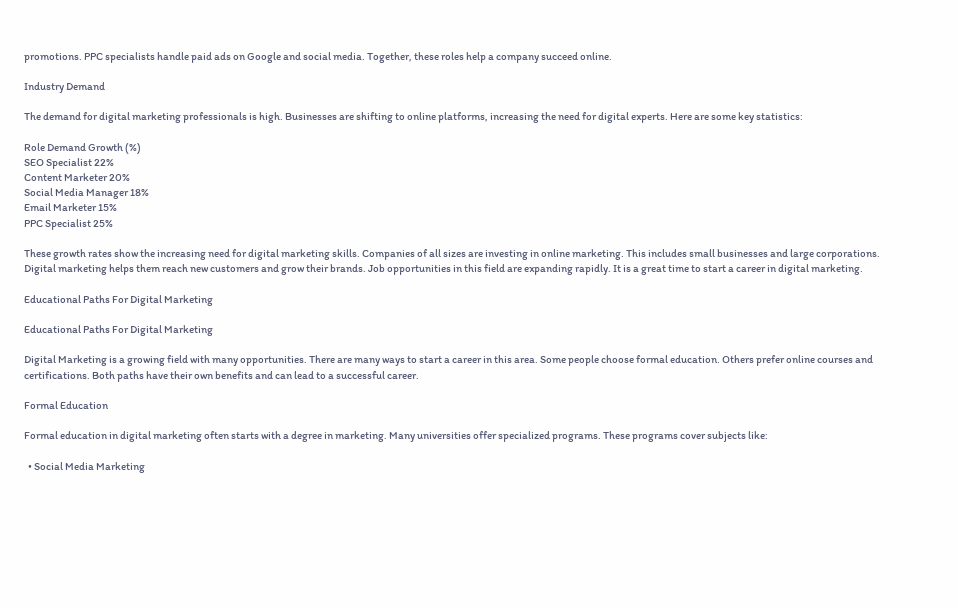promotions. PPC specialists handle paid ads on Google and social media. Together, these roles help a company succeed online.

Industry Demand

The demand for digital marketing professionals is high. Businesses are shifting to online platforms, increasing the need for digital experts. Here are some key statistics:

Role Demand Growth (%)
SEO Specialist 22%
Content Marketer 20%
Social Media Manager 18%
Email Marketer 15%
PPC Specialist 25%

These growth rates show the increasing need for digital marketing skills. Companies of all sizes are investing in online marketing. This includes small businesses and large corporations. Digital marketing helps them reach new customers and grow their brands. Job opportunities in this field are expanding rapidly. It is a great time to start a career in digital marketing.

Educational Paths For Digital Marketing

Educational Paths For Digital Marketing

Digital Marketing is a growing field with many opportunities. There are many ways to start a career in this area. Some people choose formal education. Others prefer online courses and certifications. Both paths have their own benefits and can lead to a successful career.

Formal Education

Formal education in digital marketing often starts with a degree in marketing. Many universities offer specialized programs. These programs cover subjects like:

  • Social Media Marketing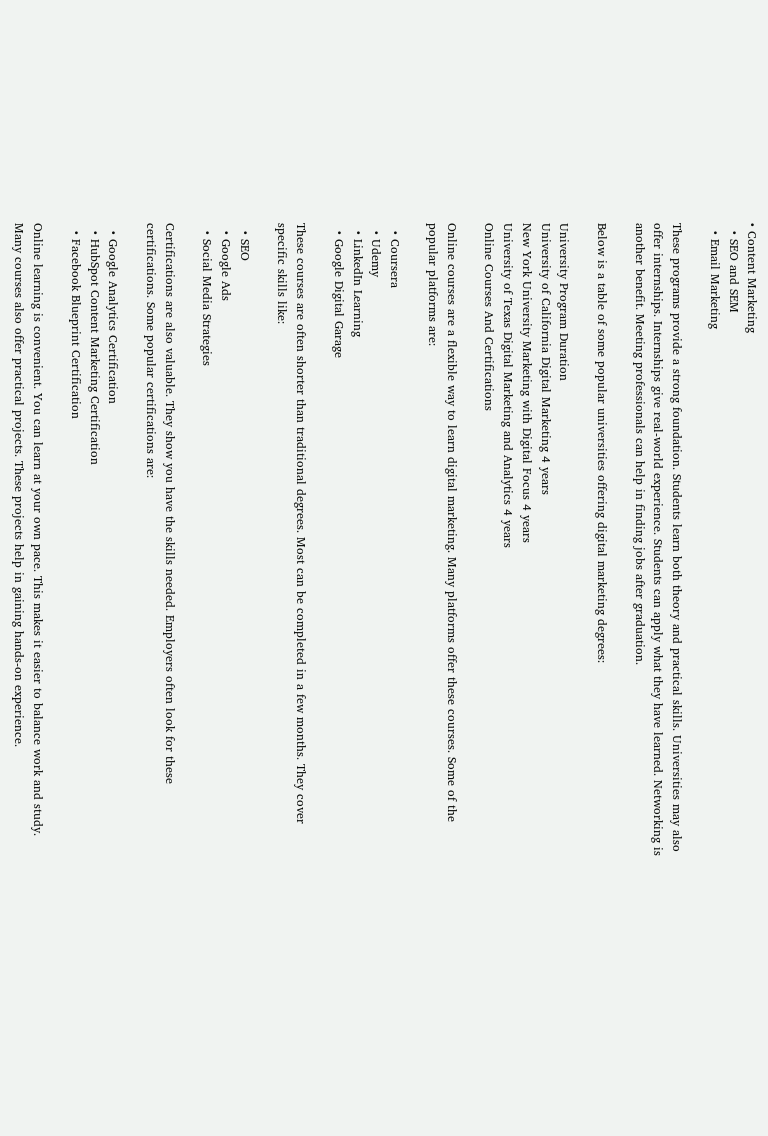• Content Marketing
  • SEO and SEM
  • Email Marketing

These programs provide a strong foundation. Students learn both theory and practical skills. Universities may also offer internships. Internships give real-world experience. Students can apply what they have learned. Networking is another benefit. Meeting professionals can help in finding jobs after graduation.

Below is a table of some popular universities offering digital marketing degrees:

University Program Duration
University of California Digital Marketing 4 years
New York University Marketing with Digital Focus 4 years
University of Texas Digital Marketing and Analytics 4 years
Online Courses And Certifications

Online courses are a flexible way to learn digital marketing. Many platforms offer these courses. Some of the popular platforms are:

  • Coursera
  • Udemy
  • LinkedIn Learning
  • Google Digital Garage

These courses are often shorter than traditional degrees. Most can be completed in a few months. They cover specific skills like:

  • SEO
  • Google Ads
  • Social Media Strategies

Certifications are also valuable. They show you have the skills needed. Employers often look for these certifications. Some popular certifications are:

  • Google Analytics Certification
  • HubSpot Content Marketing Certification
  • Facebook Blueprint Certification

Online learning is convenient. You can learn at your own pace. This makes it easier to balance work and study. Many courses also offer practical projects. These projects help in gaining hands-on experience.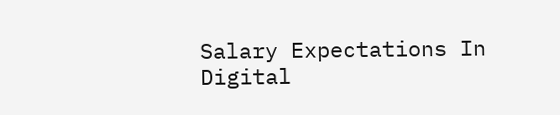Salary Expectations In Digital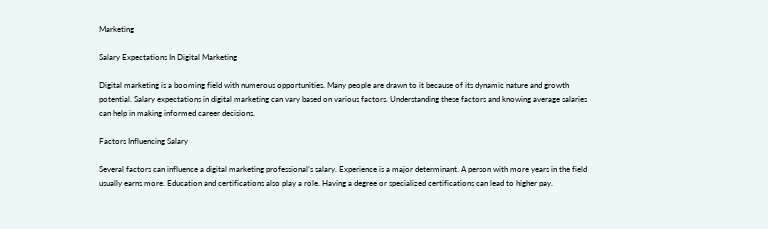Marketing

Salary Expectations In Digital Marketing

Digital marketing is a booming field with numerous opportunities. Many people are drawn to it because of its dynamic nature and growth potential. Salary expectations in digital marketing can vary based on various factors. Understanding these factors and knowing average salaries can help in making informed career decisions.

Factors Influencing Salary

Several factors can influence a digital marketing professional’s salary. Experience is a major determinant. A person with more years in the field usually earns more. Education and certifications also play a role. Having a degree or specialized certifications can lead to higher pay.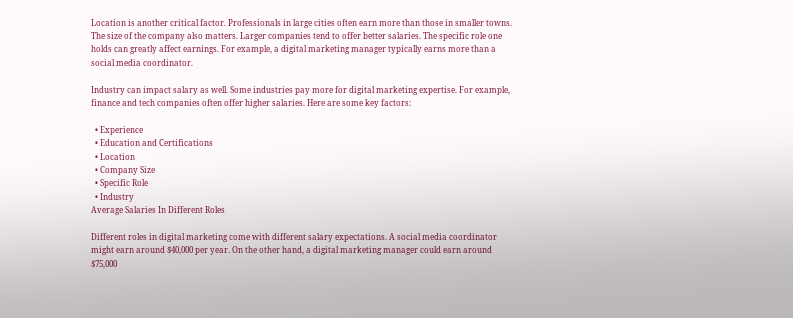Location is another critical factor. Professionals in large cities often earn more than those in smaller towns. The size of the company also matters. Larger companies tend to offer better salaries. The specific role one holds can greatly affect earnings. For example, a digital marketing manager typically earns more than a social media coordinator.

Industry can impact salary as well. Some industries pay more for digital marketing expertise. For example, finance and tech companies often offer higher salaries. Here are some key factors:

  • Experience
  • Education and Certifications
  • Location
  • Company Size
  • Specific Role
  • Industry
Average Salaries In Different Roles

Different roles in digital marketing come with different salary expectations. A social media coordinator might earn around $40,000 per year. On the other hand, a digital marketing manager could earn around $75,000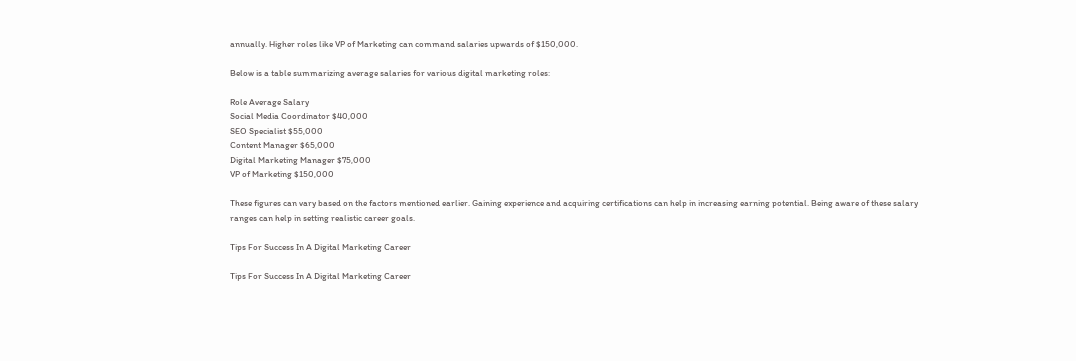annually. Higher roles like VP of Marketing can command salaries upwards of $150,000.

Below is a table summarizing average salaries for various digital marketing roles:

Role Average Salary
Social Media Coordinator $40,000
SEO Specialist $55,000
Content Manager $65,000
Digital Marketing Manager $75,000
VP of Marketing $150,000

These figures can vary based on the factors mentioned earlier. Gaining experience and acquiring certifications can help in increasing earning potential. Being aware of these salary ranges can help in setting realistic career goals.

Tips For Success In A Digital Marketing Career

Tips For Success In A Digital Marketing Career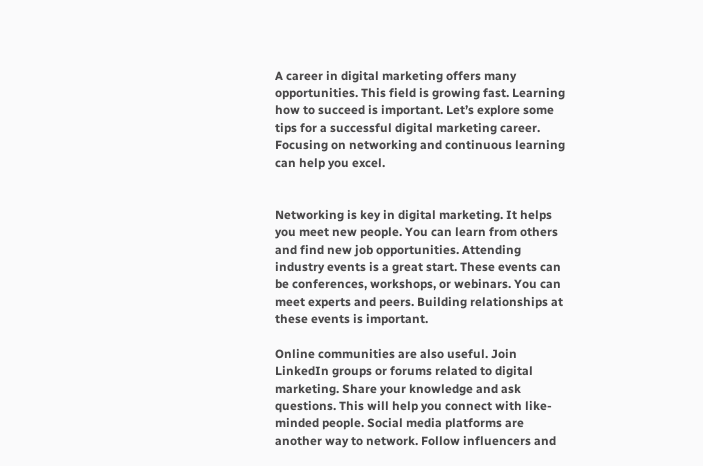A career in digital marketing offers many opportunities. This field is growing fast. Learning how to succeed is important. Let’s explore some tips for a successful digital marketing career. Focusing on networking and continuous learning can help you excel.


Networking is key in digital marketing. It helps you meet new people. You can learn from others and find new job opportunities. Attending industry events is a great start. These events can be conferences, workshops, or webinars. You can meet experts and peers. Building relationships at these events is important.

Online communities are also useful. Join LinkedIn groups or forums related to digital marketing. Share your knowledge and ask questions. This will help you connect with like-minded people. Social media platforms are another way to network. Follow influencers and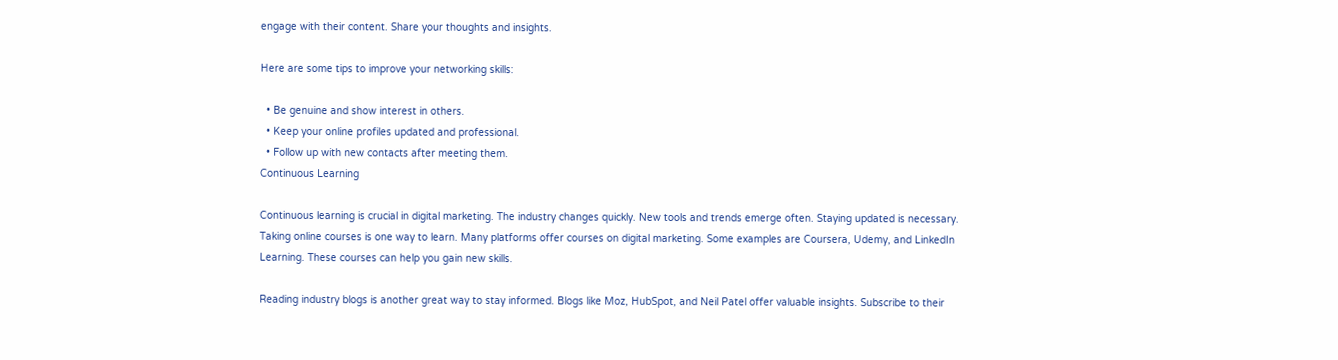engage with their content. Share your thoughts and insights.

Here are some tips to improve your networking skills:

  • Be genuine and show interest in others.
  • Keep your online profiles updated and professional.
  • Follow up with new contacts after meeting them.
Continuous Learning

Continuous learning is crucial in digital marketing. The industry changes quickly. New tools and trends emerge often. Staying updated is necessary. Taking online courses is one way to learn. Many platforms offer courses on digital marketing. Some examples are Coursera, Udemy, and LinkedIn Learning. These courses can help you gain new skills.

Reading industry blogs is another great way to stay informed. Blogs like Moz, HubSpot, and Neil Patel offer valuable insights. Subscribe to their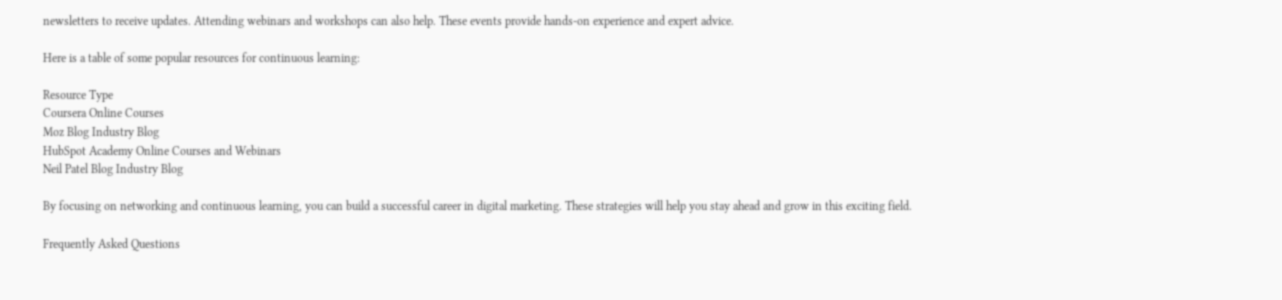newsletters to receive updates. Attending webinars and workshops can also help. These events provide hands-on experience and expert advice.

Here is a table of some popular resources for continuous learning:

Resource Type
Coursera Online Courses
Moz Blog Industry Blog
HubSpot Academy Online Courses and Webinars
Neil Patel Blog Industry Blog

By focusing on networking and continuous learning, you can build a successful career in digital marketing. These strategies will help you stay ahead and grow in this exciting field.

Frequently Asked Questions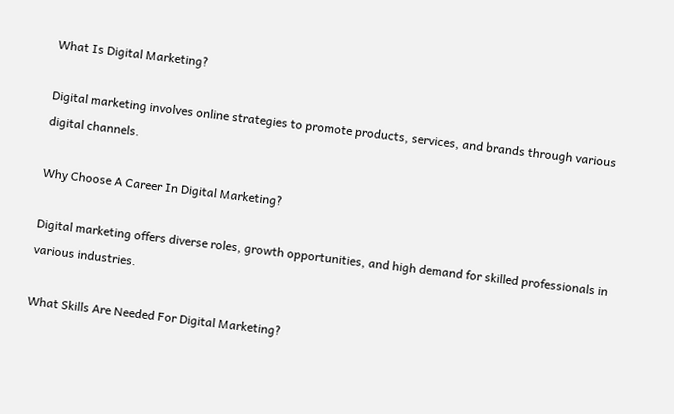What Is Digital Marketing?

Digital marketing involves online strategies to promote products, services, and brands through various digital channels.

Why Choose A Career In Digital Marketing?

Digital marketing offers diverse roles, growth opportunities, and high demand for skilled professionals in various industries.

What Skills Are Needed For Digital Marketing?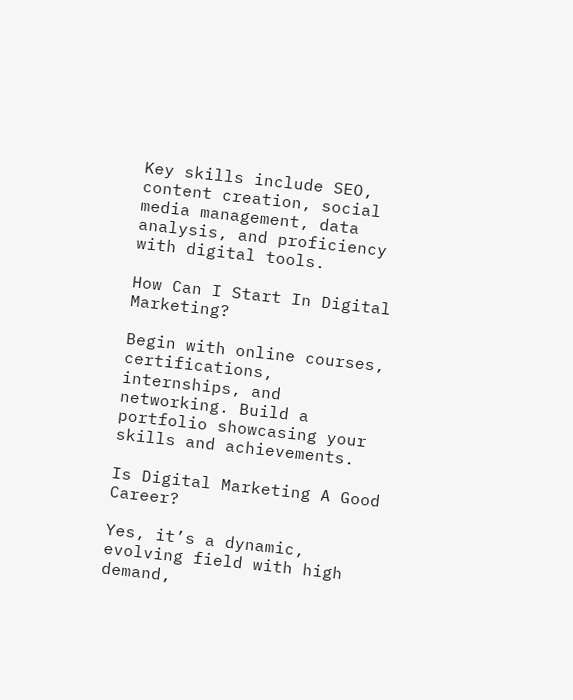Key skills include SEO, content creation, social media management, data analysis, and proficiency with digital tools.

How Can I Start In Digital Marketing?

Begin with online courses, certifications, internships, and networking. Build a portfolio showcasing your skills and achievements.

Is Digital Marketing A Good Career?

Yes, it’s a dynamic, evolving field with high demand,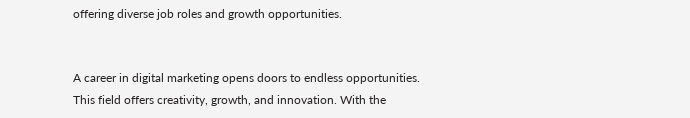offering diverse job roles and growth opportunities.


A career in digital marketing opens doors to endless opportunities. This field offers creativity, growth, and innovation. With the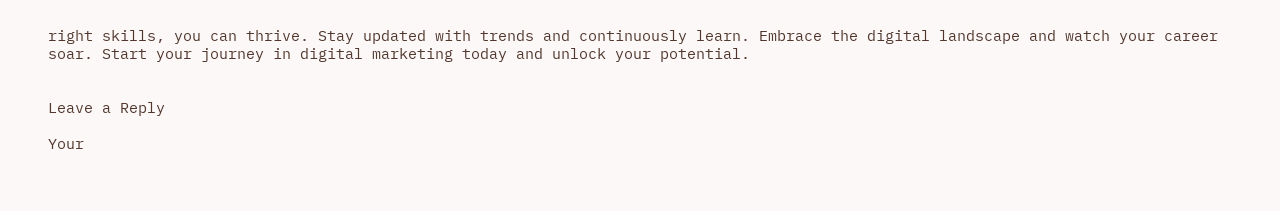right skills, you can thrive. Stay updated with trends and continuously learn. Embrace the digital landscape and watch your career soar. Start your journey in digital marketing today and unlock your potential.


Leave a Reply

Your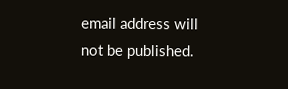email address will not be published.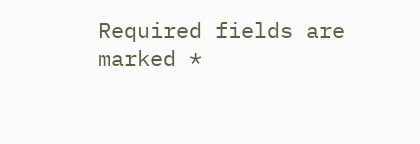Required fields are marked *